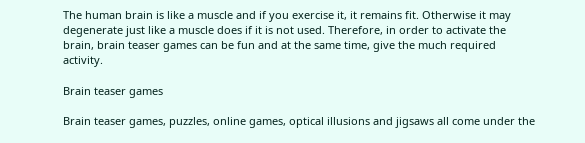The human brain is like a muscle and if you exercise it, it remains fit. Otherwise it may degenerate just like a muscle does if it is not used. Therefore, in order to activate the brain, brain teaser games can be fun and at the same time, give the much required activity.

Brain teaser games

Brain teaser games, puzzles, online games, optical illusions and jigsaws all come under the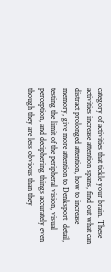category of activities that tickle your brain. These activities increase attention spans, find out what can distract prolonged attention, how to increase memory, give more attention to Denksport  detail, testing the limit of the peripheral vision, visual perception, and deciphering things accurately even though they are less obvious than they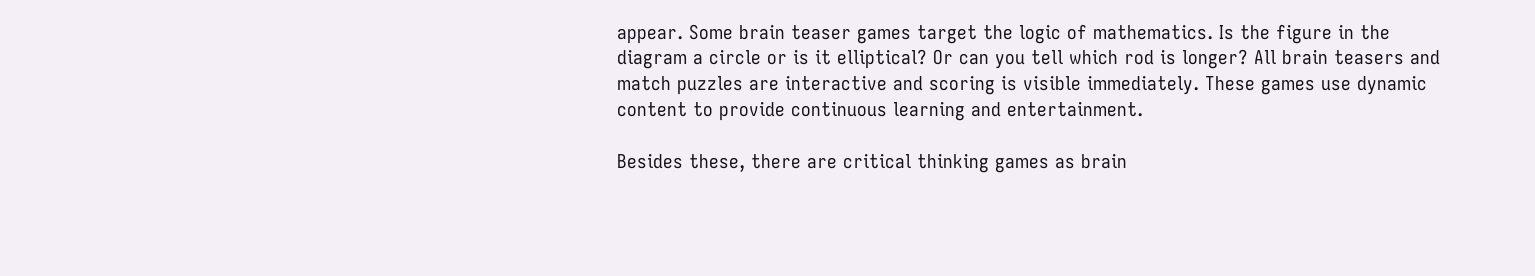appear. Some brain teaser games target the logic of mathematics. Is the figure in the diagram a circle or is it elliptical? Or can you tell which rod is longer? All brain teasers and match puzzles are interactive and scoring is visible immediately. These games use dynamic content to provide continuous learning and entertainment.

Besides these, there are critical thinking games as brain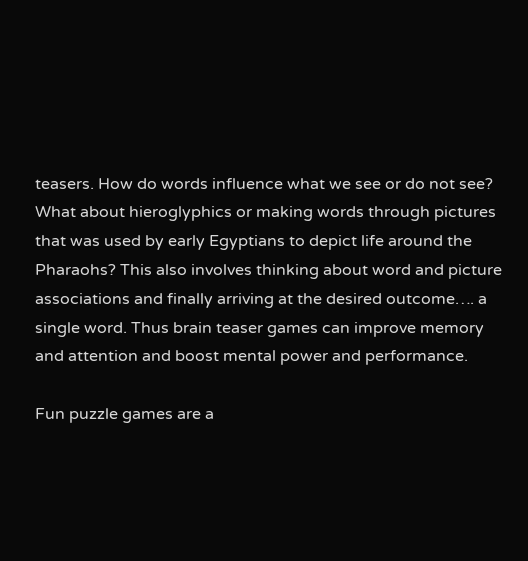teasers. How do words influence what we see or do not see? What about hieroglyphics or making words through pictures that was used by early Egyptians to depict life around the Pharaohs? This also involves thinking about word and picture associations and finally arriving at the desired outcome…. a single word. Thus brain teaser games can improve memory and attention and boost mental power and performance.

Fun puzzle games are a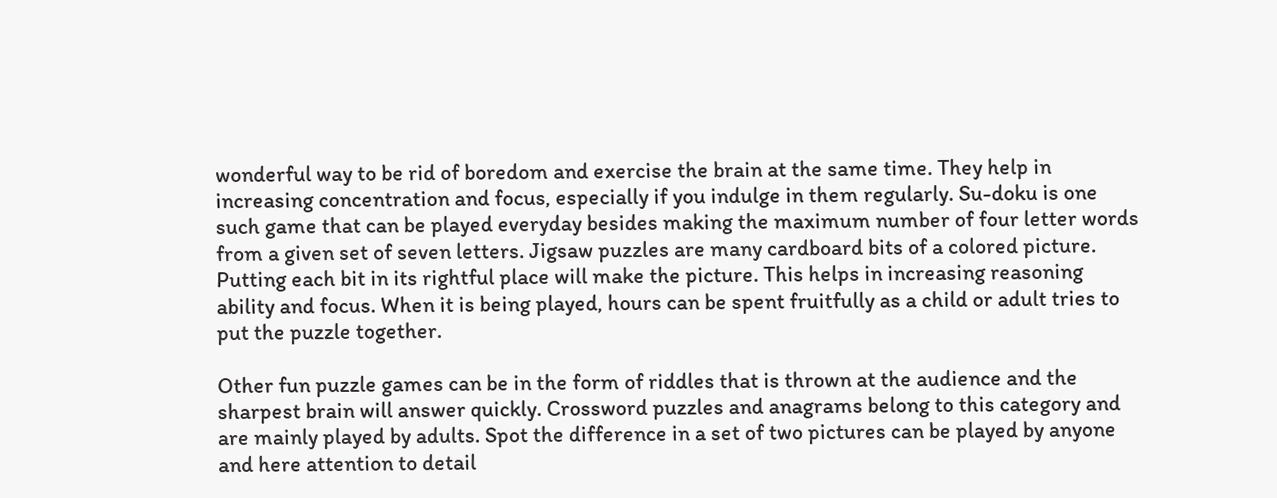wonderful way to be rid of boredom and exercise the brain at the same time. They help in increasing concentration and focus, especially if you indulge in them regularly. Su-doku is one such game that can be played everyday besides making the maximum number of four letter words from a given set of seven letters. Jigsaw puzzles are many cardboard bits of a colored picture. Putting each bit in its rightful place will make the picture. This helps in increasing reasoning ability and focus. When it is being played, hours can be spent fruitfully as a child or adult tries to put the puzzle together.

Other fun puzzle games can be in the form of riddles that is thrown at the audience and the sharpest brain will answer quickly. Crossword puzzles and anagrams belong to this category and are mainly played by adults. Spot the difference in a set of two pictures can be played by anyone and here attention to detail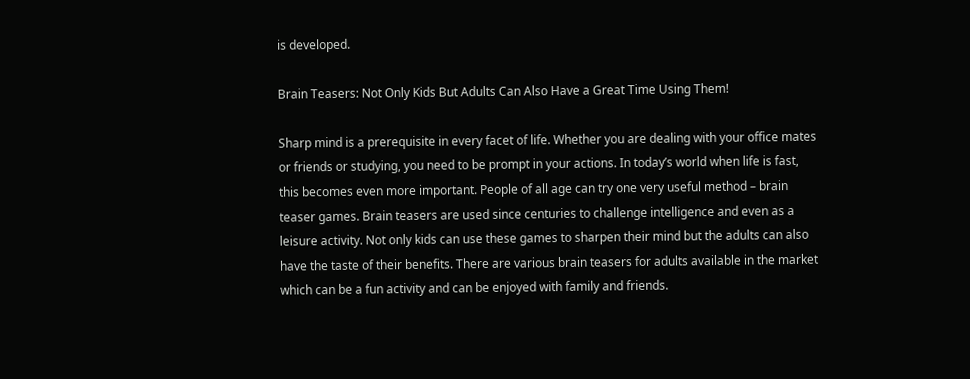is developed.

Brain Teasers: Not Only Kids But Adults Can Also Have a Great Time Using Them!

Sharp mind is a prerequisite in every facet of life. Whether you are dealing with your office mates or friends or studying, you need to be prompt in your actions. In today’s world when life is fast, this becomes even more important. People of all age can try one very useful method – brain teaser games. Brain teasers are used since centuries to challenge intelligence and even as a leisure activity. Not only kids can use these games to sharpen their mind but the adults can also have the taste of their benefits. There are various brain teasers for adults available in the market which can be a fun activity and can be enjoyed with family and friends.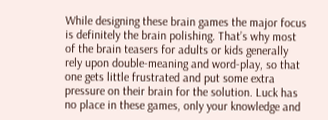While designing these brain games the major focus is definitely the brain polishing. That’s why most of the brain teasers for adults or kids generally rely upon double-meaning and word-play, so that one gets little frustrated and put some extra pressure on their brain for the solution. Luck has no place in these games, only your knowledge and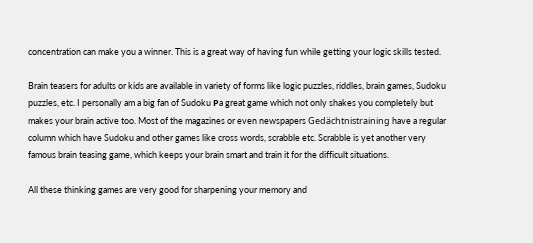concentration can make you a winner. This is a great way of having fun while getting your logic skills tested.

Brain teasers for adults or kids are available in variety of forms like logic puzzles, riddles, brain games, Sudoku puzzles, etc. I personally am a big fan of Sudoku Рa great game which not only shakes you completely but makes your brain active too. Most of the magazines or even newspapers Gedächtnistraining have a regular column which have Sudoku and other games like cross words, scrabble etc. Scrabble is yet another very famous brain teasing game, which keeps your brain smart and train it for the difficult situations.

All these thinking games are very good for sharpening your memory and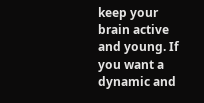keep your brain active and young. If you want a dynamic and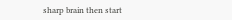sharp brain then start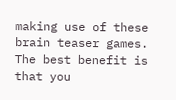making use of these brain teaser games. The best benefit is that you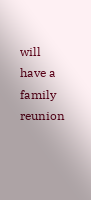will have a family reunion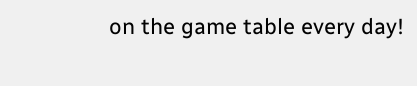on the game table every day!